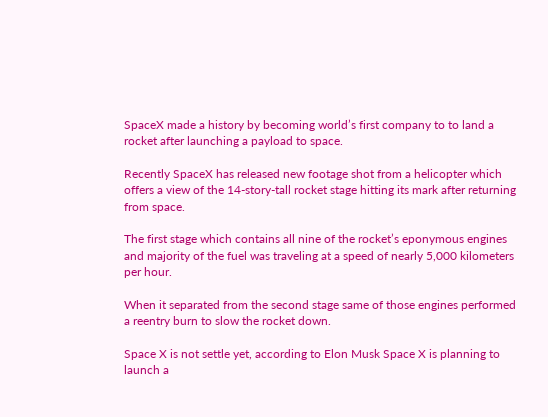SpaceX made a history by becoming world’s first company to to land a rocket after launching a payload to space.

Recently SpaceX has released new footage shot from a helicopter which offers a view of the 14-story-tall rocket stage hitting its mark after returning from space.

The first stage which contains all nine of the rocket’s eponymous engines and majority of the fuel was traveling at a speed of nearly 5,000 kilometers per hour.

When it separated from the second stage same of those engines performed a reentry burn to slow the rocket down.

Space X is not settle yet, according to Elon Musk Space X is planning to launch a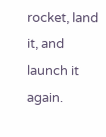rocket, land it, and launch it again.